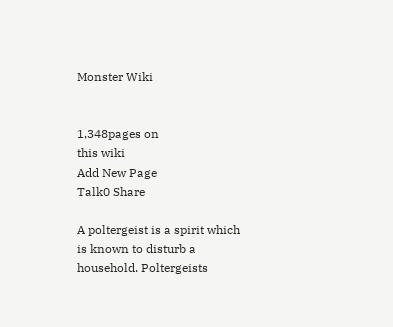Monster Wiki


1,348pages on
this wiki
Add New Page
Talk0 Share

A poltergeist is a spirit which is known to disturb a household. Poltergeists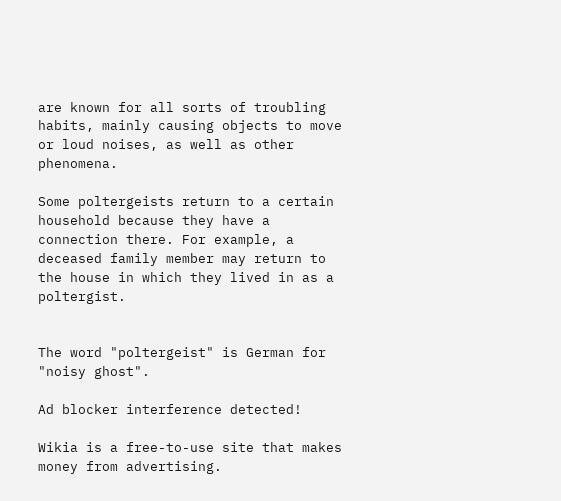are known for all sorts of troubling habits, mainly causing objects to move or loud noises, as well as other phenomena.

Some poltergeists return to a certain household because they have a connection there. For example, a deceased family member may return to the house in which they lived in as a poltergist.


The word "poltergeist" is German for "noisy ghost".

Ad blocker interference detected!

Wikia is a free-to-use site that makes money from advertising.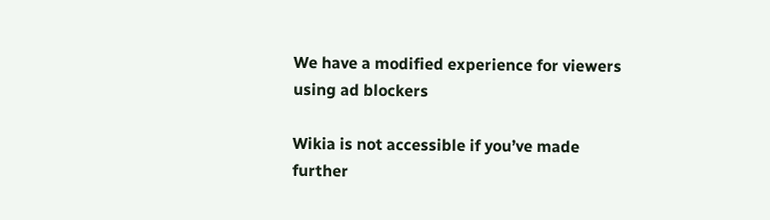We have a modified experience for viewers using ad blockers

Wikia is not accessible if you’ve made further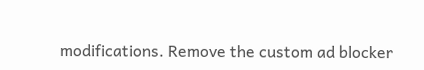modifications. Remove the custom ad blocker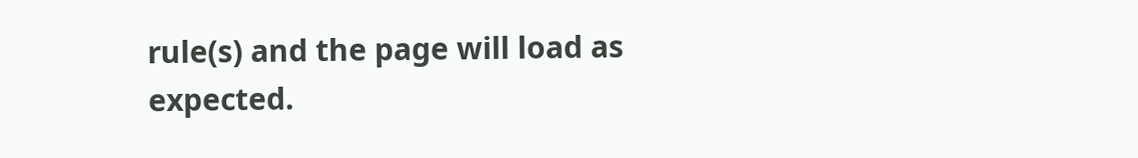rule(s) and the page will load as expected.